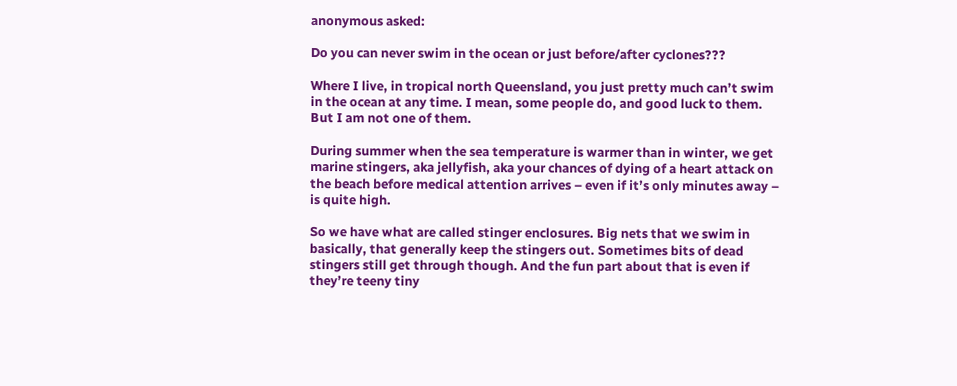anonymous asked:

Do you can never swim in the ocean or just before/after cyclones???

Where I live, in tropical north Queensland, you just pretty much can’t swim in the ocean at any time. I mean, some people do, and good luck to them. But I am not one of them.

During summer when the sea temperature is warmer than in winter, we get marine stingers, aka jellyfish, aka your chances of dying of a heart attack on the beach before medical attention arrives – even if it’s only minutes away – is quite high.

So we have what are called stinger enclosures. Big nets that we swim in basically, that generally keep the stingers out. Sometimes bits of dead stingers still get through though. And the fun part about that is even if they’re teeny tiny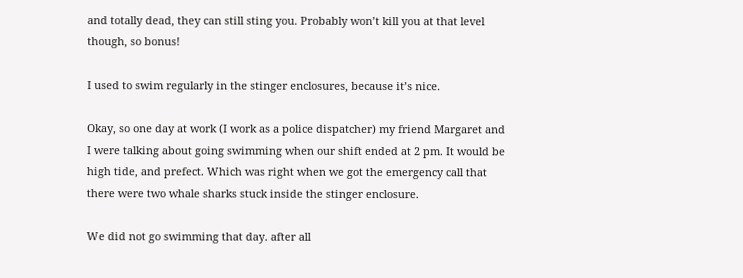and totally dead, they can still sting you. Probably won’t kill you at that level though, so bonus!

I used to swim regularly in the stinger enclosures, because it’s nice.

Okay, so one day at work (I work as a police dispatcher) my friend Margaret and I were talking about going swimming when our shift ended at 2 pm. It would be high tide, and prefect. Which was right when we got the emergency call that there were two whale sharks stuck inside the stinger enclosure.

We did not go swimming that day. after all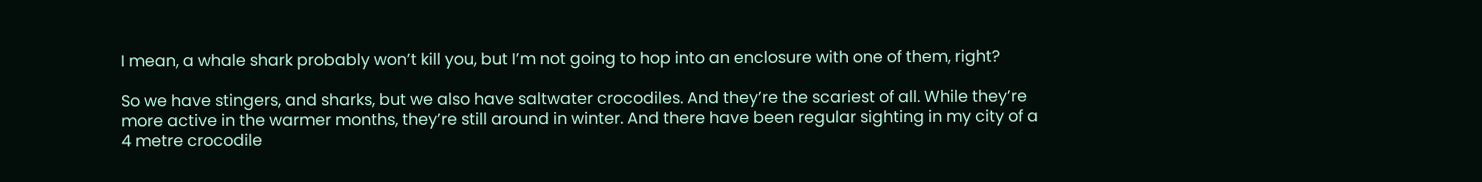I mean, a whale shark probably won’t kill you, but I’m not going to hop into an enclosure with one of them, right?

So we have stingers, and sharks, but we also have saltwater crocodiles. And they’re the scariest of all. While they’re more active in the warmer months, they’re still around in winter. And there have been regular sighting in my city of a 4 metre crocodile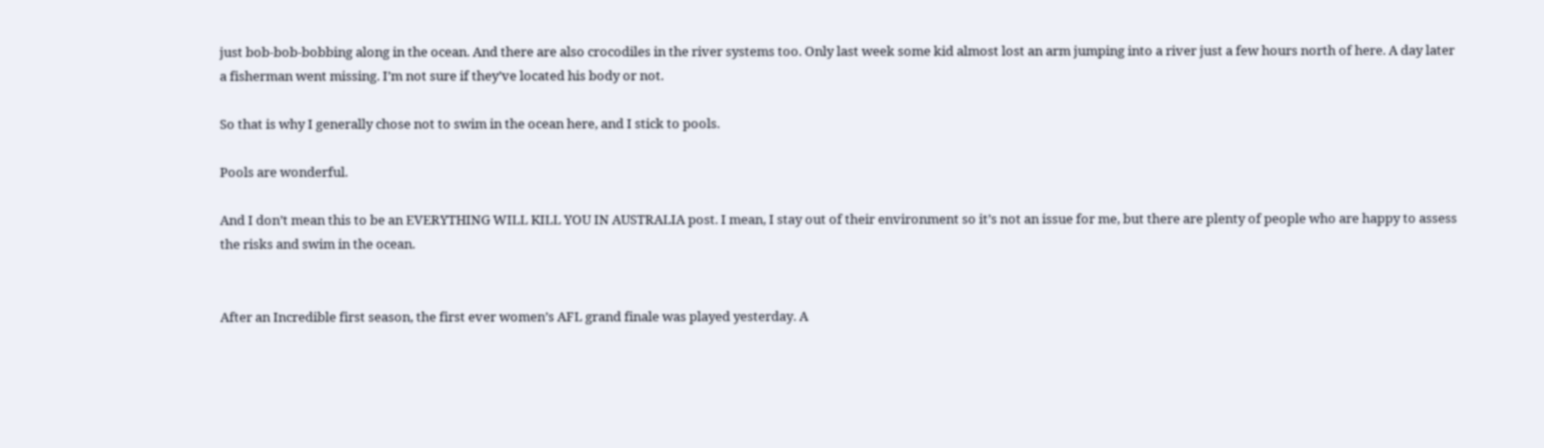just bob-bob-bobbing along in the ocean. And there are also crocodiles in the river systems too. Only last week some kid almost lost an arm jumping into a river just a few hours north of here. A day later a fisherman went missing. I’m not sure if they’ve located his body or not.

So that is why I generally chose not to swim in the ocean here, and I stick to pools.

Pools are wonderful.

And I don’t mean this to be an EVERYTHING WILL KILL YOU IN AUSTRALIA post. I mean, I stay out of their environment so it’s not an issue for me, but there are plenty of people who are happy to assess the risks and swim in the ocean.


After an Incredible first season, the first ever women’s AFL grand finale was played yesterday. A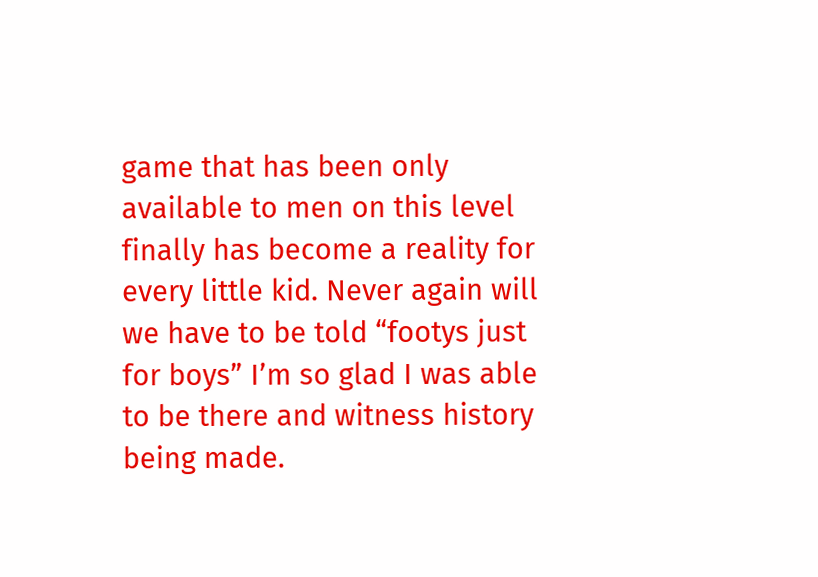game that has been only available to men on this level finally has become a reality for every little kid. Never again will we have to be told “footys just for boys” I’m so glad I was able to be there and witness history being made.